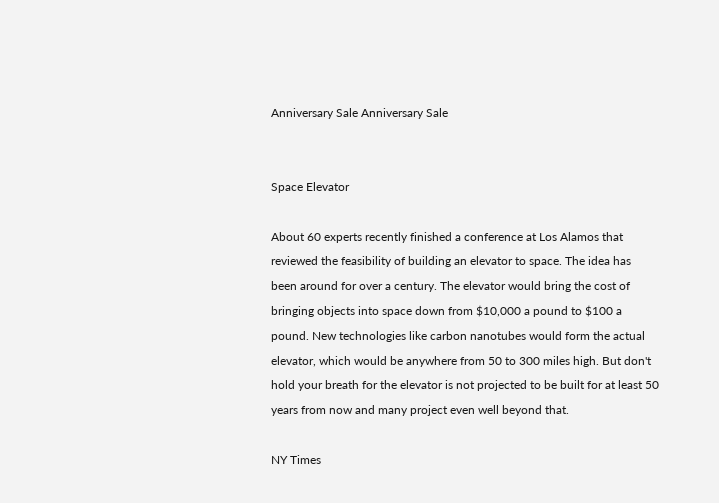Anniversary Sale Anniversary Sale


Space Elevator

About 60 experts recently finished a conference at Los Alamos that reviewed the feasibility of building an elevator to space. The idea has been around for over a century. The elevator would bring the cost of bringing objects into space down from $10,000 a pound to $100 a pound. New technologies like carbon nanotubes would form the actual elevator, which would be anywhere from 50 to 300 miles high. But don't hold your breath for the elevator is not projected to be built for at least 50 years from now and many project even well beyond that.

NY Times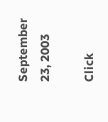September 23, 2003

Click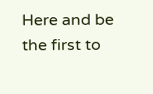Here and be the first to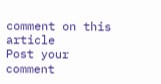comment on this article
Post your comment